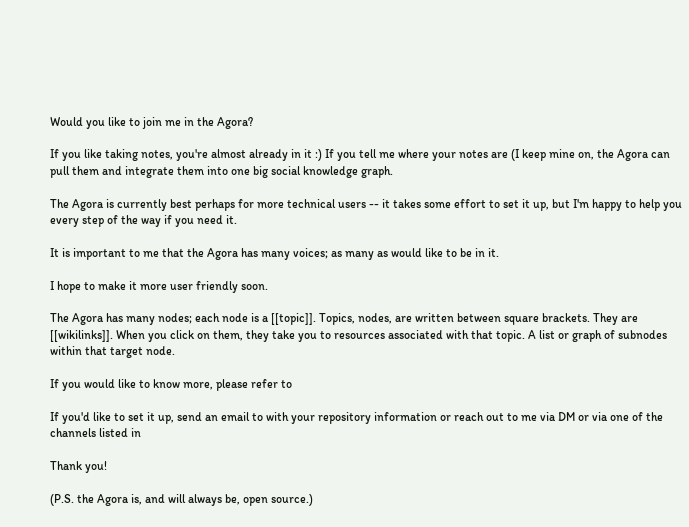Would you like to join me in the Agora?

If you like taking notes, you're almost already in it :) If you tell me where your notes are (I keep mine on, the Agora can pull them and integrate them into one big social knowledge graph.

The Agora is currently best perhaps for more technical users -- it takes some effort to set it up, but I'm happy to help you every step of the way if you need it.

It is important to me that the Agora has many voices; as many as would like to be in it.

I hope to make it more user friendly soon.

The Agora has many nodes; each node is a [[topic]]. Topics, nodes, are written between square brackets. They are [[wikilinks]]. When you click on them, they take you to resources associated with that topic. A list or graph of subnodes within that target node.

If you would like to know more, please refer to

If you'd like to set it up, send an email to with your repository information or reach out to me via DM or via one of the channels listed in

Thank you!

(P.S. the Agora is, and will always be, open source.)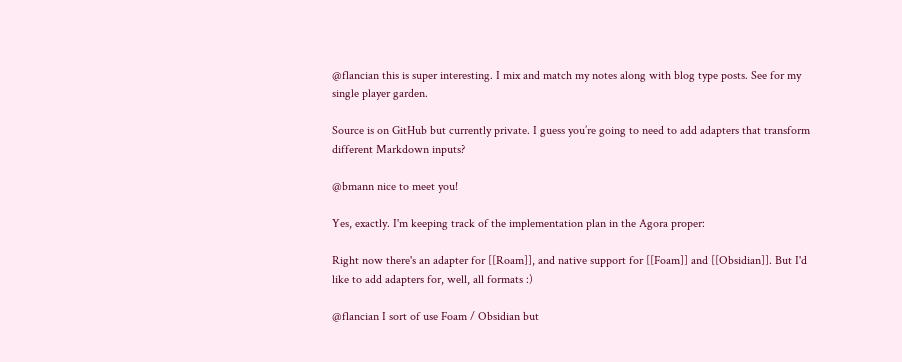@flancian this is super interesting. I mix and match my notes along with blog type posts. See for my single player garden.

Source is on GitHub but currently private. I guess you’re going to need to add adapters that transform different Markdown inputs?

@bmann nice to meet you!

Yes, exactly. I'm keeping track of the implementation plan in the Agora proper:

Right now there's an adapter for [[Roam]], and native support for [[Foam]] and [[Obsidian]]. But I'd like to add adapters for, well, all formats :)

@flancian I sort of use Foam / Obsidian but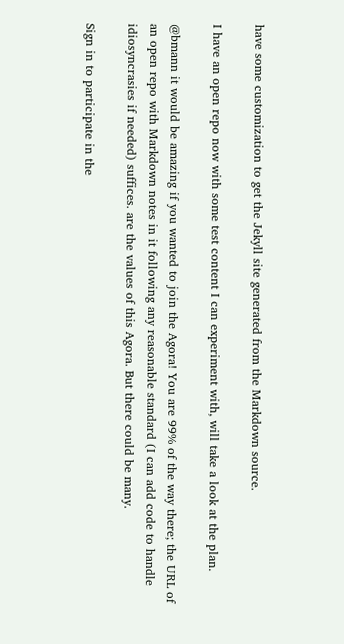have some customization to get the Jekyll site generated from the Markdown source.

I have an open repo now with some test content I can experiment with, will take a look at the plan.

@bmann it would be amazing if you wanted to join the Agora! You are 99% of the way there; the URL of an open repo with Markdown notes in it following any reasonable standard (I can add code to handle idiosyncrasies if needed) suffices. are the values of this Agora. But there could be many.

Sign in to participate in the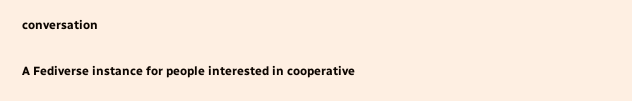conversation

A Fediverse instance for people interested in cooperative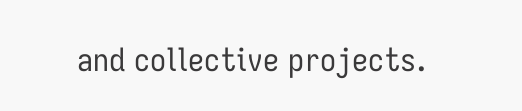and collective projects.